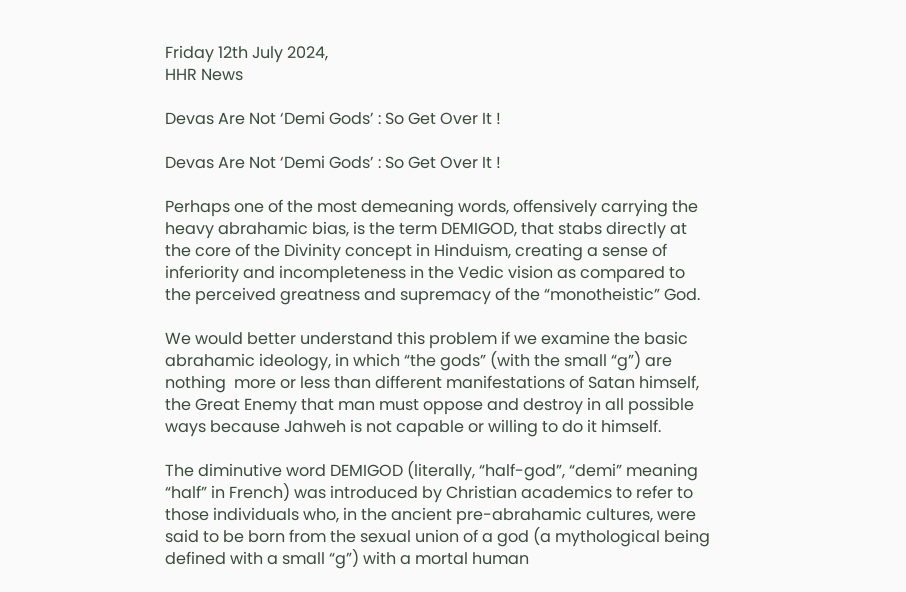Friday 12th July 2024,
HHR News

Devas Are Not ‘Demi Gods’ : So Get Over It !

Devas Are Not ‘Demi Gods’ : So Get Over It !

Perhaps one of the most demeaning words, offensively carrying the heavy abrahamic bias, is the term DEMIGOD, that stabs directly at the core of the Divinity concept in Hinduism, creating a sense of inferiority and incompleteness in the Vedic vision as compared to the perceived greatness and supremacy of the “monotheistic” God.

We would better understand this problem if we examine the basic abrahamic ideology, in which “the gods” (with the small “g”) are nothing  more or less than different manifestations of Satan himself, the Great Enemy that man must oppose and destroy in all possible ways because Jahweh is not capable or willing to do it himself.

The diminutive word DEMIGOD (literally, “half-god”, “demi” meaning “half” in French) was introduced by Christian academics to refer to those individuals who, in the ancient pre-abrahamic cultures, were said to be born from the sexual union of a god (a mythological being defined with a small “g”) with a mortal human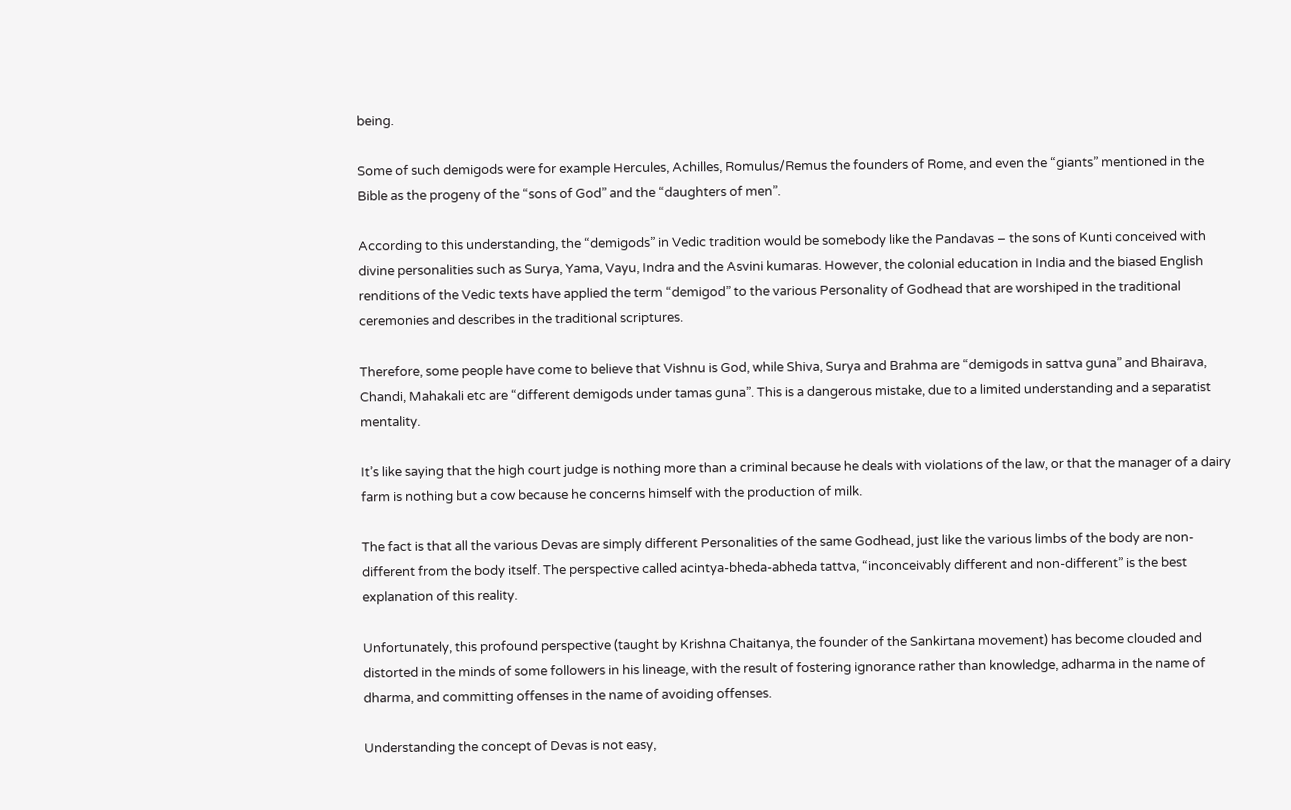being.

Some of such demigods were for example Hercules, Achilles, Romulus/Remus the founders of Rome, and even the “giants” mentioned in the Bible as the progeny of the “sons of God” and the “daughters of men”.

According to this understanding, the “demigods” in Vedic tradition would be somebody like the Pandavas – the sons of Kunti conceived with divine personalities such as Surya, Yama, Vayu, Indra and the Asvini kumaras. However, the colonial education in India and the biased English renditions of the Vedic texts have applied the term “demigod” to the various Personality of Godhead that are worshiped in the traditional ceremonies and describes in the traditional scriptures.

Therefore, some people have come to believe that Vishnu is God, while Shiva, Surya and Brahma are “demigods in sattva guna” and Bhairava,  Chandi, Mahakali etc are “different demigods under tamas guna”. This is a dangerous mistake, due to a limited understanding and a separatist mentality.

It’s like saying that the high court judge is nothing more than a criminal because he deals with violations of the law, or that the manager of a dairy farm is nothing but a cow because he concerns himself with the production of milk.

The fact is that all the various Devas are simply different Personalities of the same Godhead, just like the various limbs of the body are non-different from the body itself. The perspective called acintya-bheda-abheda tattva, “inconceivably different and non-different” is the best  explanation of this reality.

Unfortunately, this profound perspective (taught by Krishna Chaitanya, the founder of the Sankirtana movement) has become clouded and distorted in the minds of some followers in his lineage, with the result of fostering ignorance rather than knowledge, adharma in the name of dharma, and committing offenses in the name of avoiding offenses.

Understanding the concept of Devas is not easy,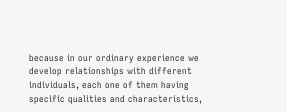because in our ordinary experience we develop relationships with different individuals, each one of them having specific qualities and characteristics,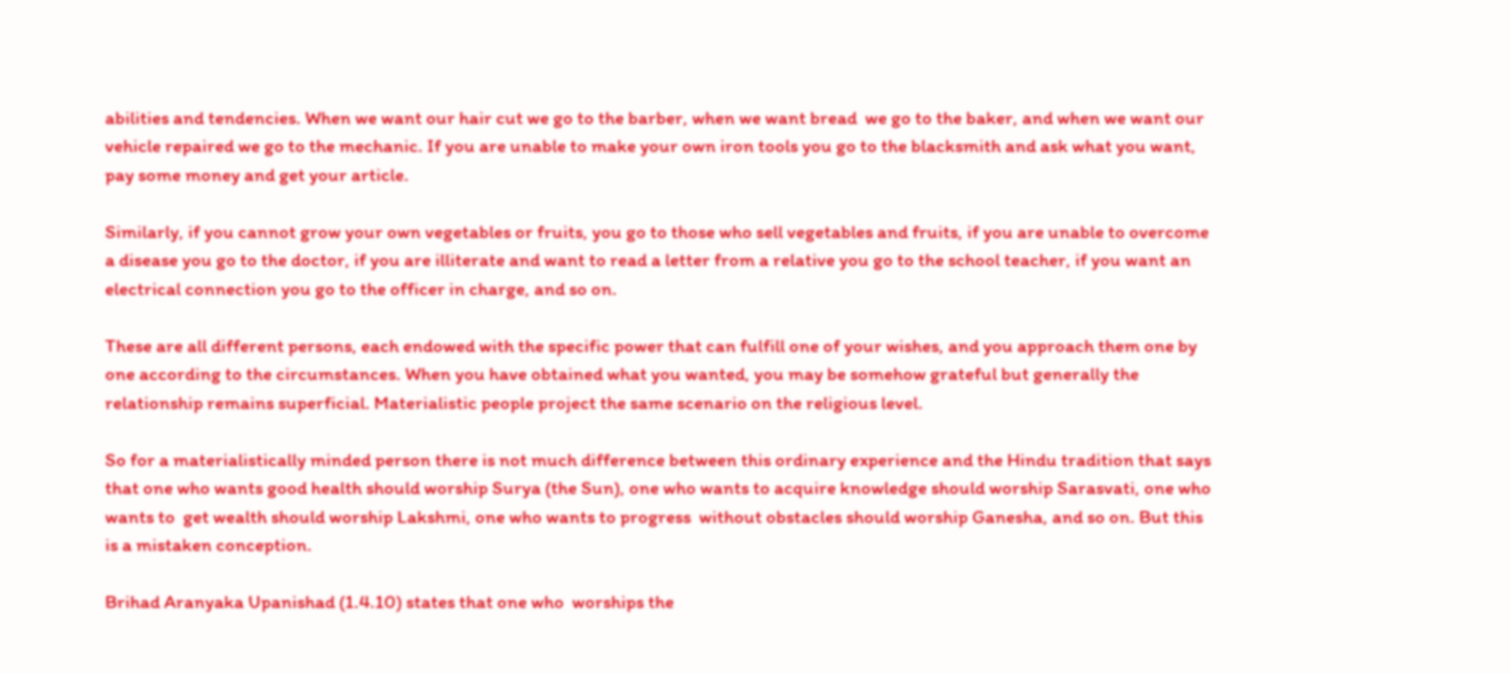abilities and tendencies. When we want our hair cut we go to the barber, when we want bread  we go to the baker, and when we want our vehicle repaired we go to the mechanic. If you are unable to make your own iron tools you go to the blacksmith and ask what you want, pay some money and get your article.

Similarly, if you cannot grow your own vegetables or fruits, you go to those who sell vegetables and fruits, if you are unable to overcome a disease you go to the doctor, if you are illiterate and want to read a letter from a relative you go to the school teacher, if you want an electrical connection you go to the officer in charge, and so on.

These are all different persons, each endowed with the specific power that can fulfill one of your wishes, and you approach them one by one according to the circumstances. When you have obtained what you wanted, you may be somehow grateful but generally the relationship remains superficial. Materialistic people project the same scenario on the religious level.

So for a materialistically minded person there is not much difference between this ordinary experience and the Hindu tradition that says that one who wants good health should worship Surya (the Sun), one who wants to acquire knowledge should worship Sarasvati, one who wants to  get wealth should worship Lakshmi, one who wants to progress  without obstacles should worship Ganesha, and so on. But this is a mistaken conception.

Brihad Aranyaka Upanishad (1.4.10) states that one who  worships the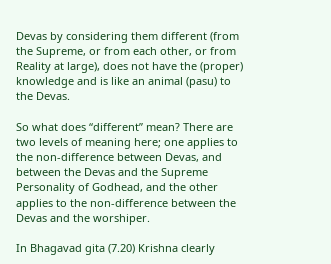Devas by considering them different (from the Supreme, or from each other, or from Reality at large), does not have the (proper) knowledge and is like an animal (pasu) to the Devas.

So what does “different” mean? There are two levels of meaning here; one applies to the non-difference between Devas, and between the Devas and the Supreme Personality of Godhead, and the other applies to the non-difference between the Devas and the worshiper.

In Bhagavad gita (7.20) Krishna clearly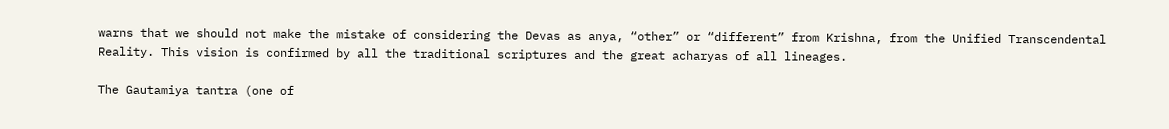warns that we should not make the mistake of considering the Devas as anya, “other” or “different” from Krishna, from the Unified Transcendental Reality. This vision is confirmed by all the traditional scriptures and the great acharyas of all lineages.

The Gautamiya tantra (one of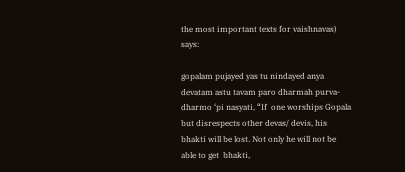the most important texts for vaishnavas) says:

gopalam pujayed yas tu nindayed anya devatam astu tavam paro dharmah purva-dharmo ‘pi nasyati, “If  one worships Gopala but disrespects other devas/ devis, his bhakti will be lost. Not only he will not be able to get  bhakti,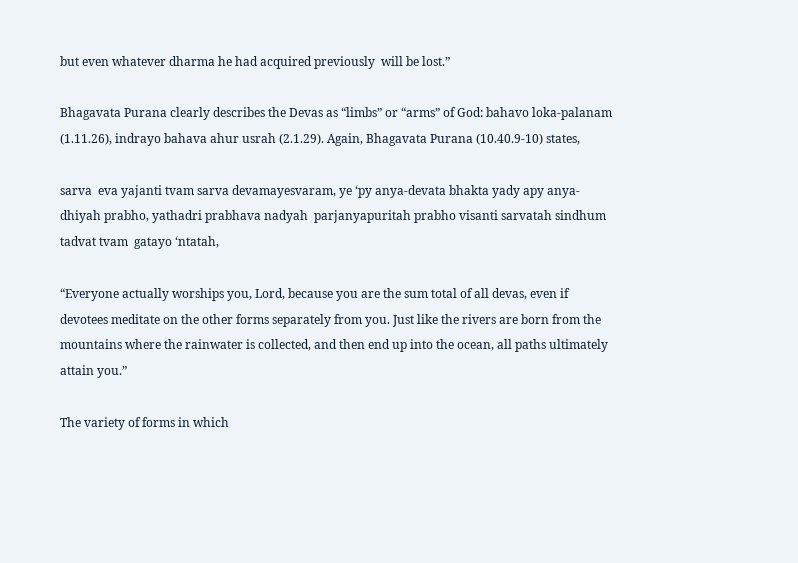but even whatever dharma he had acquired previously  will be lost.”

Bhagavata Purana clearly describes the Devas as “limbs” or “arms” of God: bahavo loka-palanam (1.11.26), indrayo bahava ahur usrah (2.1.29). Again, Bhagavata Purana (10.40.9-10) states,

sarva  eva yajanti tvam sarva devamayesvaram, ye ‘py anya-devata bhakta yady apy anya-dhiyah prabho, yathadri prabhava nadyah  parjanyapuritah prabho visanti sarvatah sindhum tadvat tvam  gatayo ‘ntatah,

“Everyone actually worships you, Lord, because you are the sum total of all devas, even if devotees meditate on the other forms separately from you. Just like the rivers are born from the mountains where the rainwater is collected, and then end up into the ocean, all paths ultimately attain you.”

The variety of forms in which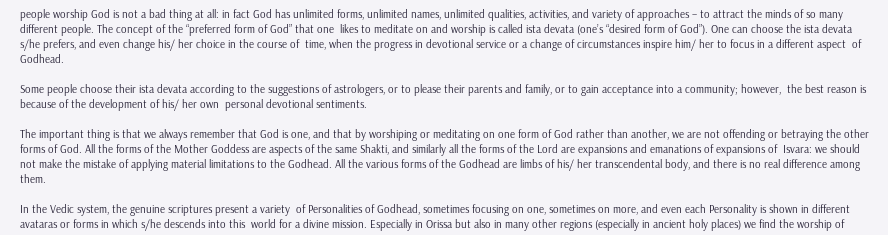people worship God is not a bad thing at all: in fact God has unlimited forms, unlimited names, unlimited qualities, activities, and variety of approaches – to attract the minds of so many different people. The concept of the “preferred form of God” that one  likes to meditate on and worship is called ista devata (one’s “desired form of God”). One can choose the ista devata s/he prefers, and even change his/ her choice in the course of  time, when the progress in devotional service or a change of circumstances inspire him/ her to focus in a different aspect  of Godhead.

Some people choose their ista devata according to the suggestions of astrologers, or to please their parents and family, or to gain acceptance into a community; however,  the best reason is because of the development of his/ her own  personal devotional sentiments.

The important thing is that we always remember that God is one, and that by worshiping or meditating on one form of God rather than another, we are not offending or betraying the other forms of God. All the forms of the Mother Goddess are aspects of the same Shakti, and similarly all the forms of the Lord are expansions and emanations of expansions of  Isvara: we should not make the mistake of applying material limitations to the Godhead. All the various forms of the Godhead are limbs of his/ her transcendental body, and there is no real difference among them.

In the Vedic system, the genuine scriptures present a variety  of Personalities of Godhead, sometimes focusing on one, sometimes on more, and even each Personality is shown in different avataras or forms in which s/he descends into this  world for a divine mission. Especially in Orissa but also in many other regions (especially in ancient holy places) we find the worship of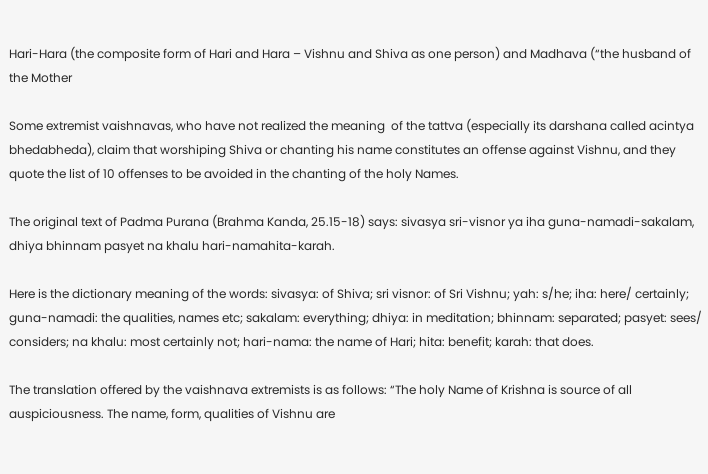Hari-Hara (the composite form of Hari and Hara – Vishnu and Shiva as one person) and Madhava (“the husband of the Mother

Some extremist vaishnavas, who have not realized the meaning  of the tattva (especially its darshana called acintya bhedabheda), claim that worshiping Shiva or chanting his name constitutes an offense against Vishnu, and they quote the list of 10 offenses to be avoided in the chanting of the holy Names.

The original text of Padma Purana (Brahma Kanda, 25.15-18) says: sivasya sri-visnor ya iha guna-namadi-sakalam, dhiya bhinnam pasyet na khalu hari-namahita-karah.

Here is the dictionary meaning of the words: sivasya: of Shiva; sri visnor: of Sri Vishnu; yah: s/he; iha: here/ certainly; guna-namadi: the qualities, names etc; sakalam: everything; dhiya: in meditation; bhinnam: separated; pasyet: sees/ considers; na khalu: most certainly not; hari-nama: the name of Hari; hita: benefit; karah: that does.

The translation offered by the vaishnava extremists is as follows: “The holy Name of Krishna is source of all auspiciousness. The name, form, qualities of Vishnu are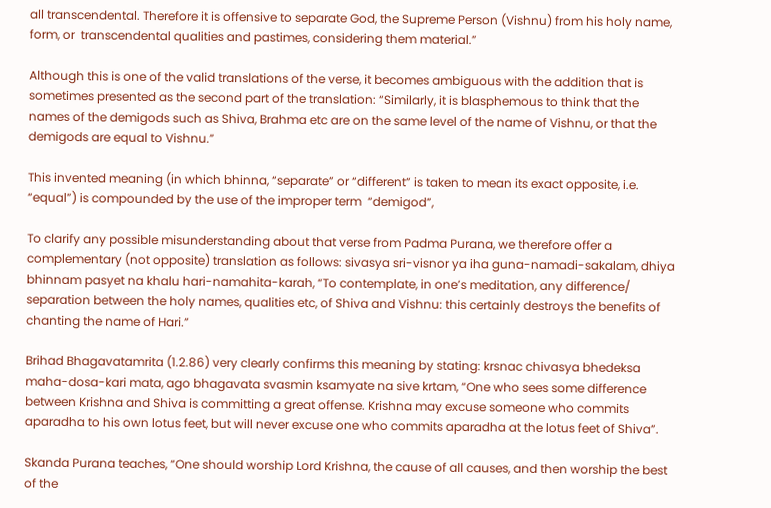all transcendental. Therefore it is offensive to separate God, the Supreme Person (Vishnu) from his holy name, form, or  transcendental qualities and pastimes, considering them material.”

Although this is one of the valid translations of the verse, it becomes ambiguous with the addition that is sometimes presented as the second part of the translation: “Similarly, it is blasphemous to think that the names of the demigods such as Shiva, Brahma etc are on the same level of the name of Vishnu, or that the demigods are equal to Vishnu.”

This invented meaning (in which bhinna, “separate” or “different” is taken to mean its exact opposite, i.e. “equal”) is compounded by the use of the improper term  “demigod”,

To clarify any possible misunderstanding about that verse from Padma Purana, we therefore offer a complementary (not opposite) translation as follows: sivasya sri-visnor ya iha guna-namadi-sakalam, dhiya bhinnam pasyet na khalu hari-namahita-karah, “To contemplate, in one’s meditation, any difference/ separation between the holy names, qualities etc, of Shiva and Vishnu: this certainly destroys the benefits of chanting the name of Hari.”

Brihad Bhagavatamrita (1.2.86) very clearly confirms this meaning by stating: krsnac chivasya bhedeksa maha-dosa-kari mata, ago bhagavata svasmin ksamyate na sive krtam, “One who sees some difference between Krishna and Shiva is committing a great offense. Krishna may excuse someone who commits aparadha to his own lotus feet, but will never excuse one who commits aparadha at the lotus feet of Shiva”.

Skanda Purana teaches, “One should worship Lord Krishna, the cause of all causes, and then worship the best of the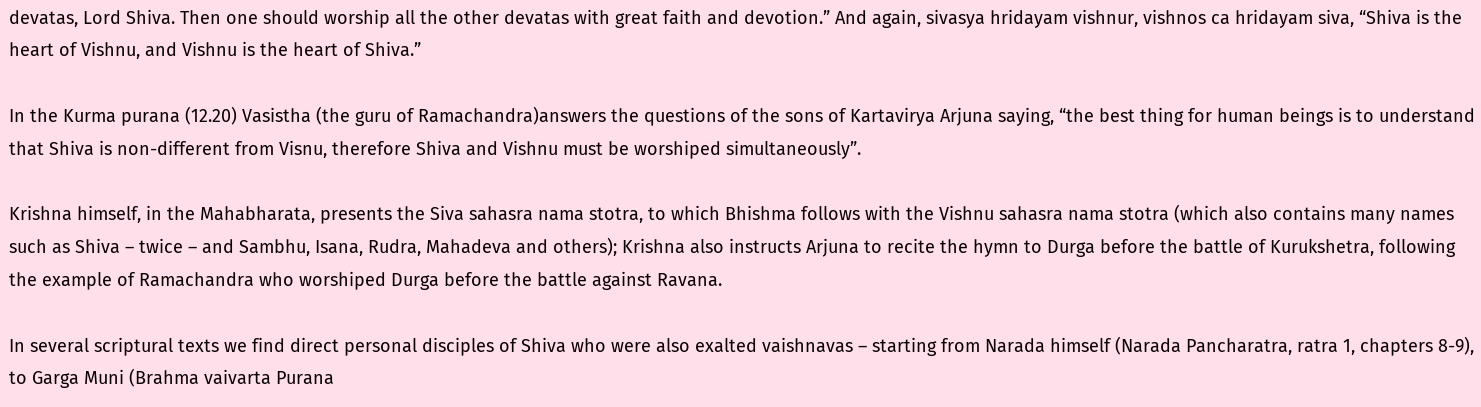devatas, Lord Shiva. Then one should worship all the other devatas with great faith and devotion.” And again, sivasya hridayam vishnur, vishnos ca hridayam siva, “Shiva is the  heart of Vishnu, and Vishnu is the heart of Shiva.”

In the Kurma purana (12.20) Vasistha (the guru of Ramachandra)answers the questions of the sons of Kartavirya Arjuna saying, “the best thing for human beings is to understand that Shiva is non-different from Visnu, therefore Shiva and Vishnu must be worshiped simultaneously”.

Krishna himself, in the Mahabharata, presents the Siva sahasra nama stotra, to which Bhishma follows with the Vishnu sahasra nama stotra (which also contains many names such as Shiva – twice – and Sambhu, Isana, Rudra, Mahadeva and others); Krishna also instructs Arjuna to recite the hymn to Durga before the battle of Kurukshetra, following the example of Ramachandra who worshiped Durga before the battle against Ravana.

In several scriptural texts we find direct personal disciples of Shiva who were also exalted vaishnavas – starting from Narada himself (Narada Pancharatra, ratra 1, chapters 8-9), to Garga Muni (Brahma vaivarta Purana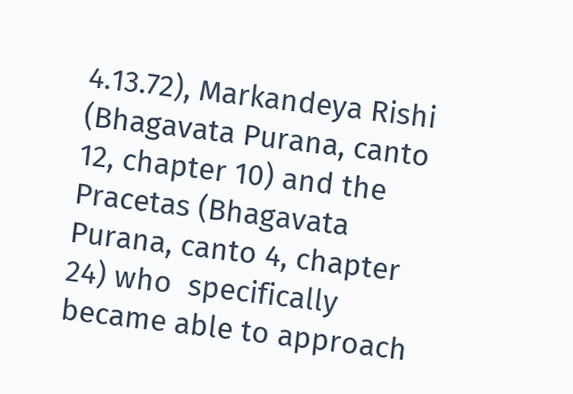4.13.72), Markandeya Rishi (Bhagavata Purana, canto 12, chapter 10) and the Pracetas (Bhagavata Purana, canto 4, chapter 24) who  specifically became able to approach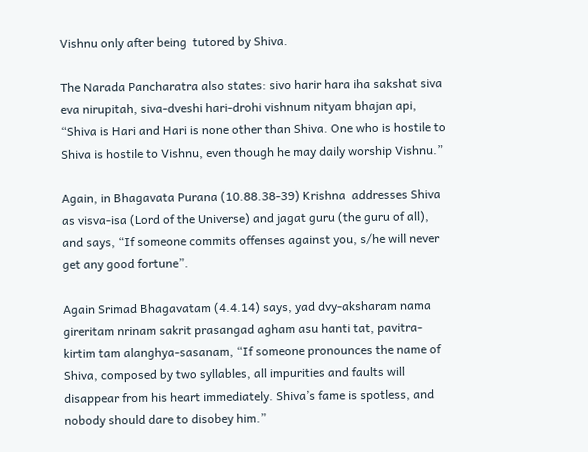Vishnu only after being  tutored by Shiva.

The Narada Pancharatra also states: sivo harir hara iha sakshat siva eva nirupitah, siva-dveshi hari-drohi vishnum nityam bhajan api, “Shiva is Hari and Hari is none other than Shiva. One who is hostile to Shiva is hostile to Vishnu, even though he may daily worship Vishnu.”

Again, in Bhagavata Purana (10.88.38-39) Krishna  addresses Shiva as visva-isa (Lord of the Universe) and jagat guru (the guru of all), and says, “If someone commits offenses against you, s/he will never get any good fortune”.

Again Srimad Bhagavatam (4.4.14) says, yad dvy-aksharam nama gireritam nrinam sakrit prasangad agham asu hanti tat, pavitra-kirtim tam alanghya-sasanam, “If someone pronounces the name of Shiva, composed by two syllables, all impurities and faults will disappear from his heart immediately. Shiva’s fame is spotless, and nobody should dare to disobey him.”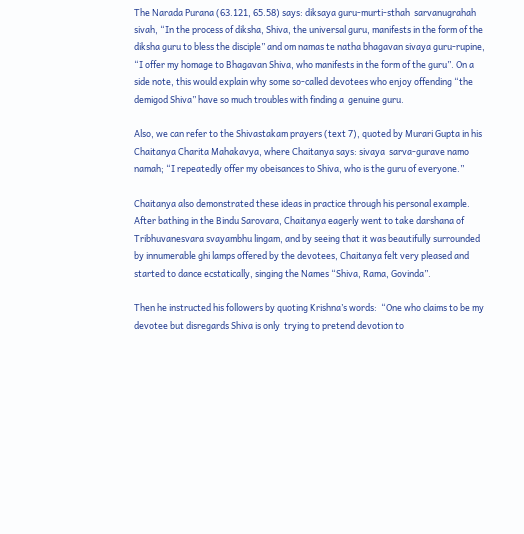The Narada Purana (63.121, 65.58) says: diksaya guru-murti-sthah  sarvanugrahah sivah, “In the process of diksha, Shiva, the universal guru, manifests in the form of the diksha guru to bless the disciple” and om namas te natha bhagavan sivaya guru-rupine, “I offer my homage to Bhagavan Shiva, who manifests in the form of the guru”. On a side note, this would explain why some so-called devotees who enjoy offending “the demigod Shiva” have so much troubles with finding a  genuine guru.

Also, we can refer to the Shivastakam prayers (text 7), quoted by Murari Gupta in his Chaitanya Charita Mahakavya, where Chaitanya says: sivaya  sarva-gurave namo namah; “I repeatedly offer my obeisances to Shiva, who is the guru of everyone.”

Chaitanya also demonstrated these ideas in practice through his personal example. After bathing in the Bindu Sarovara, Chaitanya eagerly went to take darshana of Tribhuvanesvara svayambhu lingam, and by seeing that it was beautifully surrounded by innumerable ghi lamps offered by the devotees, Chaitanya felt very pleased and started to dance ecstatically, singing the Names “Shiva, Rama, Govinda”.

Then he instructed his followers by quoting Krishna’s words:  “One who claims to be my devotee but disregards Shiva is only  trying to pretend devotion to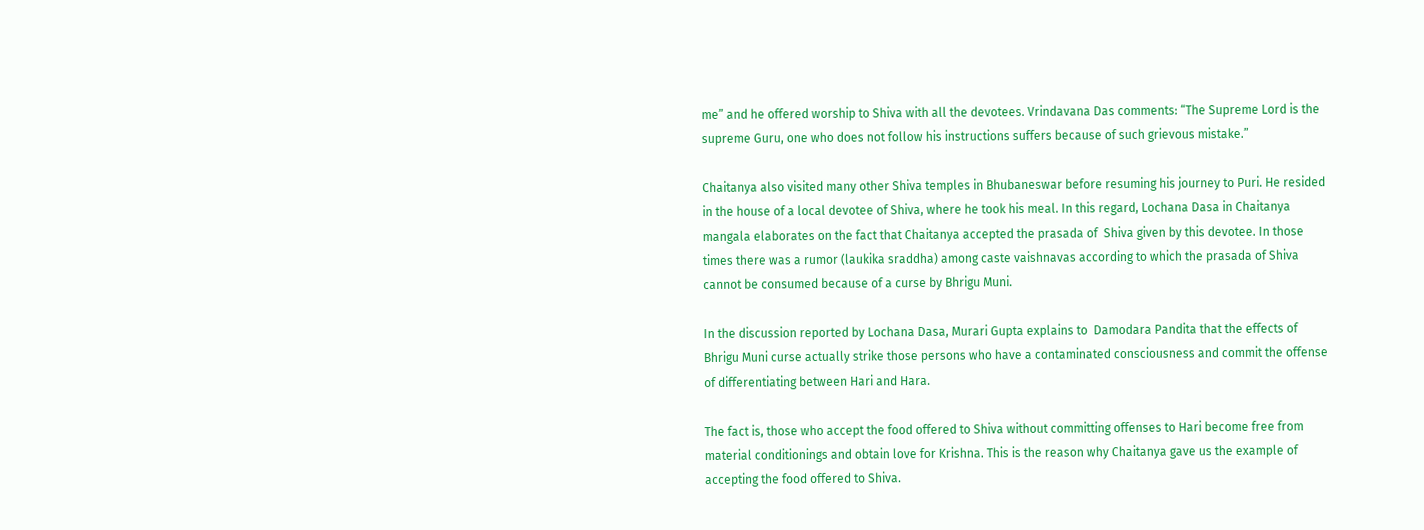me” and he offered worship to Shiva with all the devotees. Vrindavana Das comments: “The Supreme Lord is the supreme Guru, one who does not follow his instructions suffers because of such grievous mistake.”

Chaitanya also visited many other Shiva temples in Bhubaneswar before resuming his journey to Puri. He resided in the house of a local devotee of Shiva, where he took his meal. In this regard, Lochana Dasa in Chaitanya mangala elaborates on the fact that Chaitanya accepted the prasada of  Shiva given by this devotee. In those times there was a rumor (laukika sraddha) among caste vaishnavas according to which the prasada of Shiva cannot be consumed because of a curse by Bhrigu Muni.

In the discussion reported by Lochana Dasa, Murari Gupta explains to  Damodara Pandita that the effects of Bhrigu Muni curse actually strike those persons who have a contaminated consciousness and commit the offense of differentiating between Hari and Hara.

The fact is, those who accept the food offered to Shiva without committing offenses to Hari become free from material conditionings and obtain love for Krishna. This is the reason why Chaitanya gave us the example of accepting the food offered to Shiva.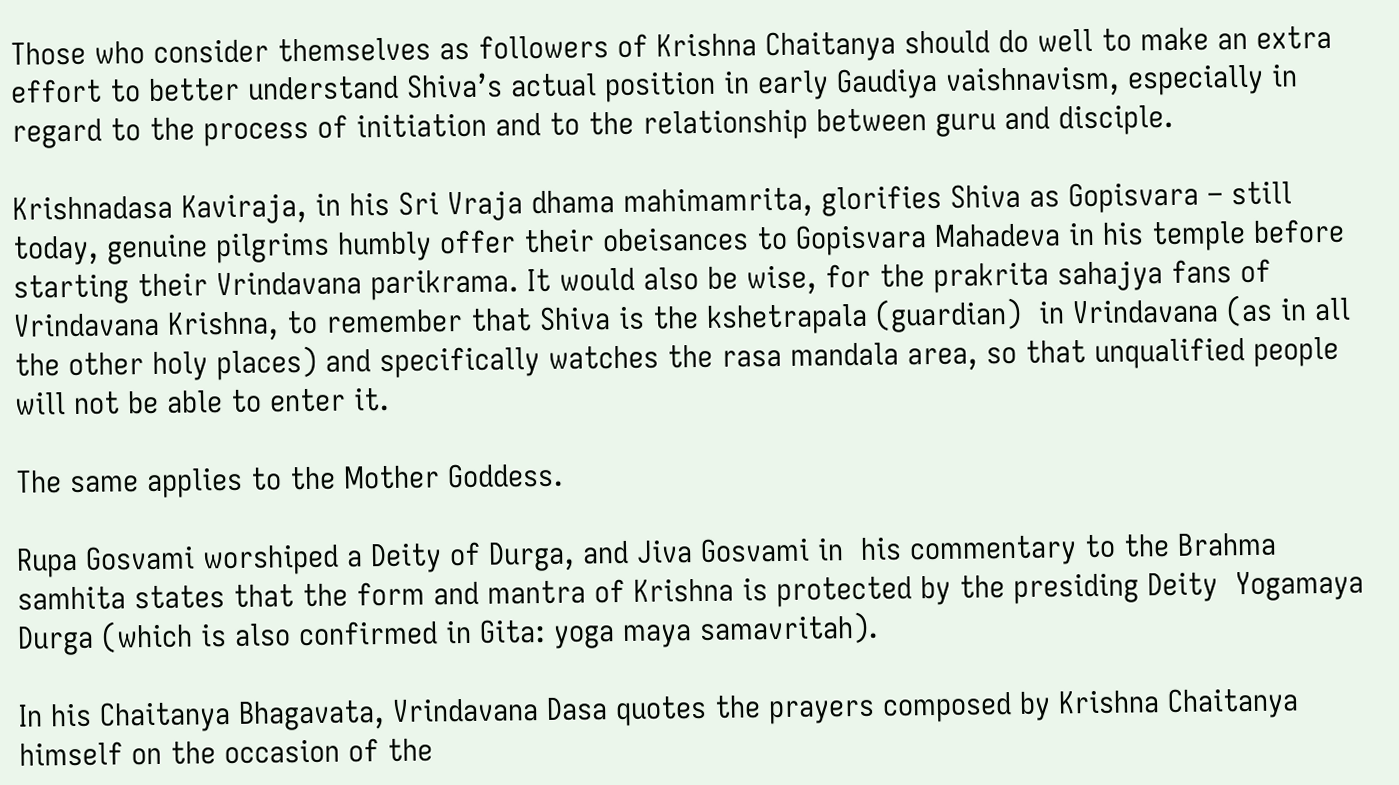Those who consider themselves as followers of Krishna Chaitanya should do well to make an extra effort to better understand Shiva’s actual position in early Gaudiya vaishnavism, especially in regard to the process of initiation and to the relationship between guru and disciple.

Krishnadasa Kaviraja, in his Sri Vraja dhama mahimamrita, glorifies Shiva as Gopisvara – still today, genuine pilgrims humbly offer their obeisances to Gopisvara Mahadeva in his temple before starting their Vrindavana parikrama. It would also be wise, for the prakrita sahajya fans of Vrindavana Krishna, to remember that Shiva is the kshetrapala (guardian)  in Vrindavana (as in all the other holy places) and specifically watches the rasa mandala area, so that unqualified people will not be able to enter it.

The same applies to the Mother Goddess.

Rupa Gosvami worshiped a Deity of Durga, and Jiva Gosvami in  his commentary to the Brahma samhita states that the form and mantra of Krishna is protected by the presiding Deity  Yogamaya Durga (which is also confirmed in Gita: yoga maya samavritah).

In his Chaitanya Bhagavata, Vrindavana Dasa quotes the prayers composed by Krishna Chaitanya himself on the occasion of the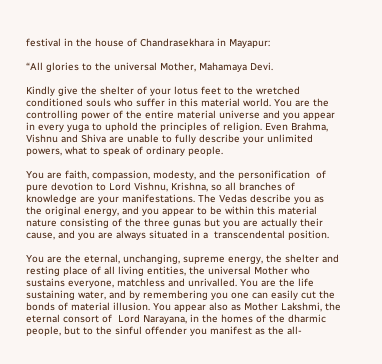festival in the house of Chandrasekhara in Mayapur:

“All glories to the universal Mother, Mahamaya Devi.

Kindly give the shelter of your lotus feet to the wretched  conditioned souls who suffer in this material world. You are the controlling power of the entire material universe and you appear in every yuga to uphold the principles of religion. Even Brahma, Vishnu and Shiva are unable to fully describe your unlimited powers, what to speak of ordinary people.

You are faith, compassion, modesty, and the personification  of pure devotion to Lord Vishnu, Krishna, so all branches of  knowledge are your manifestations. The Vedas describe you as the original energy, and you appear to be within this material nature consisting of the three gunas but you are actually their cause, and you are always situated in a  transcendental position.

You are the eternal, unchanging, supreme energy, the shelter and resting place of all living entities, the universal Mother who sustains everyone, matchless and unrivalled. You are the life sustaining water, and by remembering you one can easily cut the bonds of material illusion. You appear also as Mother Lakshmi, the eternal consort of  Lord Narayana, in the homes of the dharmic people, but to the sinful offender you manifest as the all-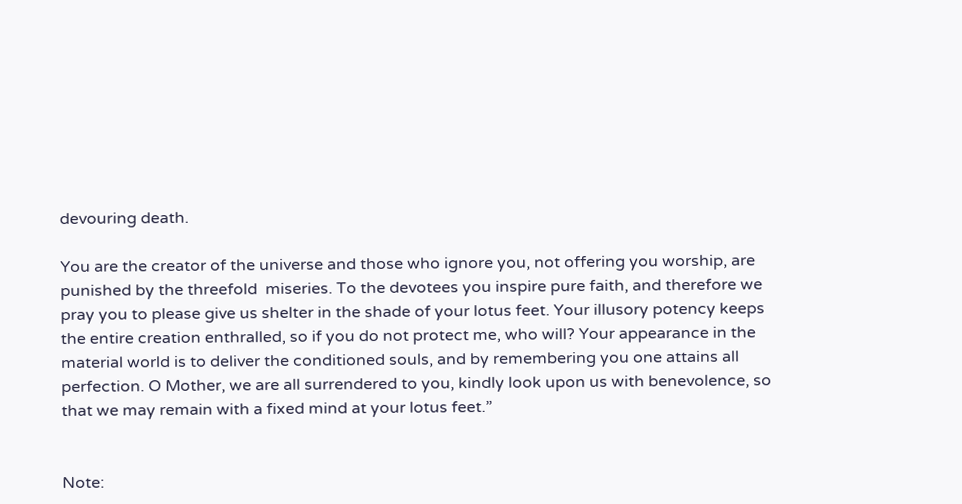devouring death.

You are the creator of the universe and those who ignore you, not offering you worship, are punished by the threefold  miseries. To the devotees you inspire pure faith, and therefore we pray you to please give us shelter in the shade of your lotus feet. Your illusory potency keeps the entire creation enthralled, so if you do not protect me, who will? Your appearance in the material world is to deliver the conditioned souls, and by remembering you one attains all perfection. O Mother, we are all surrendered to you, kindly look upon us with benevolence, so that we may remain with a fixed mind at your lotus feet.”


Note: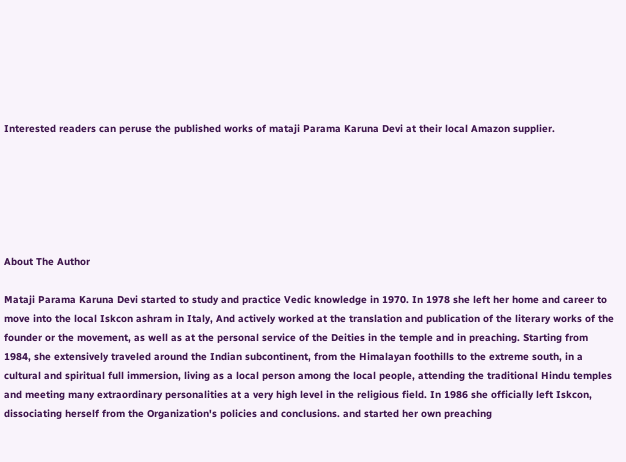Interested readers can peruse the published works of mataji Parama Karuna Devi at their local Amazon supplier.






About The Author

Mataji Parama Karuna Devi started to study and practice Vedic knowledge in 1970. In 1978 she left her home and career to move into the local Iskcon ashram in Italy, And actively worked at the translation and publication of the literary works of the founder or the movement, as well as at the personal service of the Deities in the temple and in preaching. Starting from 1984, she extensively traveled around the Indian subcontinent, from the Himalayan foothills to the extreme south, in a cultural and spiritual full immersion, living as a local person among the local people, attending the traditional Hindu temples and meeting many extraordinary personalities at a very high level in the religious field. In 1986 she officially left Iskcon, dissociating herself from the Organization's policies and conclusions. and started her own preaching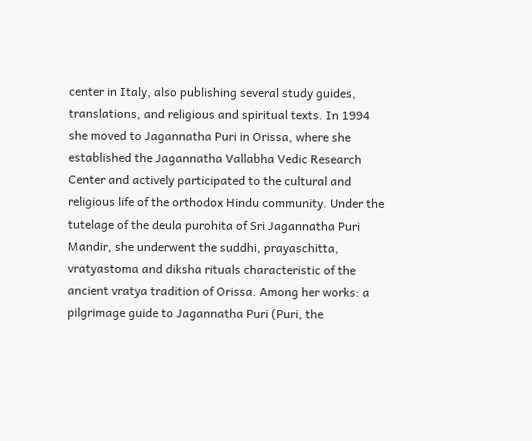center in Italy, also publishing several study guides, translations, and religious and spiritual texts. In 1994 she moved to Jagannatha Puri in Orissa, where she established the Jagannatha Vallabha Vedic Research Center and actively participated to the cultural and religious life of the orthodox Hindu community. Under the tutelage of the deula purohita of Sri Jagannatha Puri Mandir, she underwent the suddhi, prayaschitta, vratyastoma and diksha rituals characteristic of the ancient vratya tradition of Orissa. Among her works: a pilgrimage guide to Jagannatha Puri (Puri, the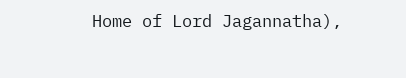Home of Lord Jagannatha),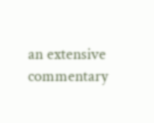an extensive commentary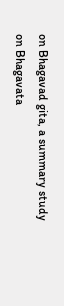on Bhagavad gita, a summary study on Bhagavata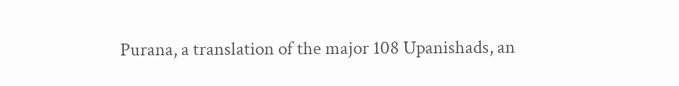Purana, a translation of the major 108 Upanishads, an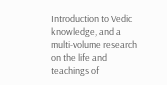Introduction to Vedic knowledge, and a multi-volume research on the life and teachings of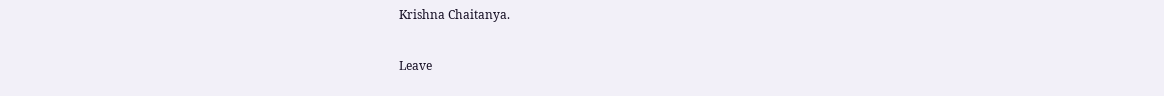Krishna Chaitanya.

Leave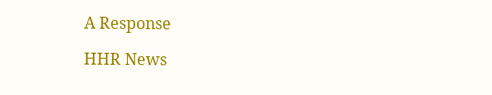A Response

HHR News